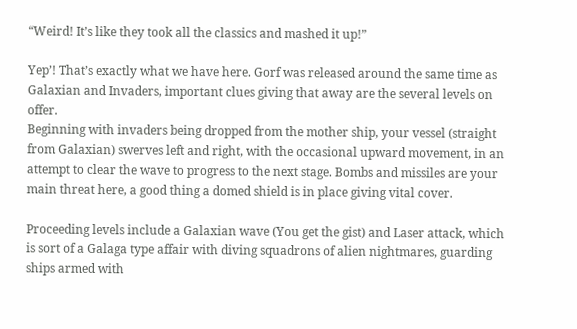“Weird! It’s like they took all the classics and mashed it up!”

Yep’! That’s exactly what we have here. Gorf was released around the same time as Galaxian and Invaders, important clues giving that away are the several levels on offer.
Beginning with invaders being dropped from the mother ship, your vessel (straight from Galaxian) swerves left and right, with the occasional upward movement, in an attempt to clear the wave to progress to the next stage. Bombs and missiles are your main threat here, a good thing a domed shield is in place giving vital cover.

Proceeding levels include a Galaxian wave (You get the gist) and Laser attack, which is sort of a Galaga type affair with diving squadrons of alien nightmares, guarding ships armed with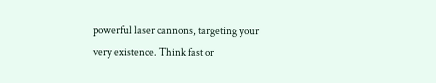powerful laser cannons, targeting your very existence. Think fast or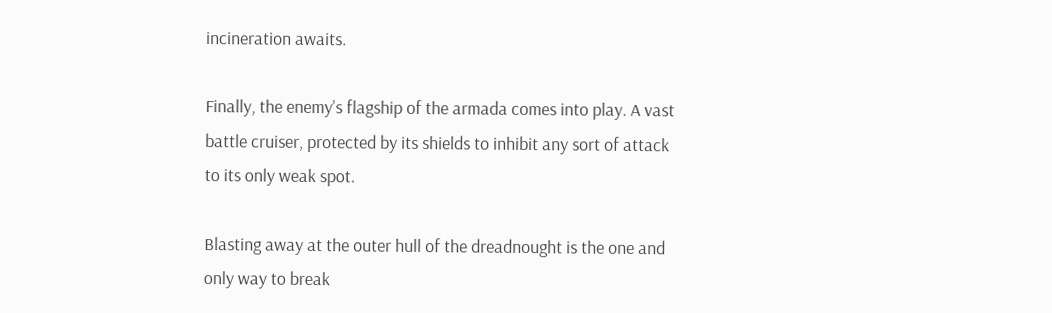incineration awaits.

Finally, the enemy’s flagship of the armada comes into play. A vast battle cruiser, protected by its shields to inhibit any sort of attack to its only weak spot.

Blasting away at the outer hull of the dreadnought is the one and only way to break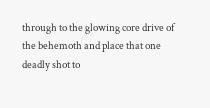through to the glowing core drive of the behemoth and place that one deadly shot to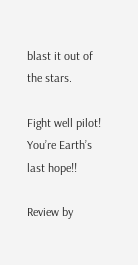blast it out of the stars.

Fight well pilot! You’re Earth’s last hope!!

Review by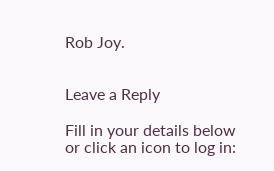Rob Joy.


Leave a Reply

Fill in your details below or click an icon to log in: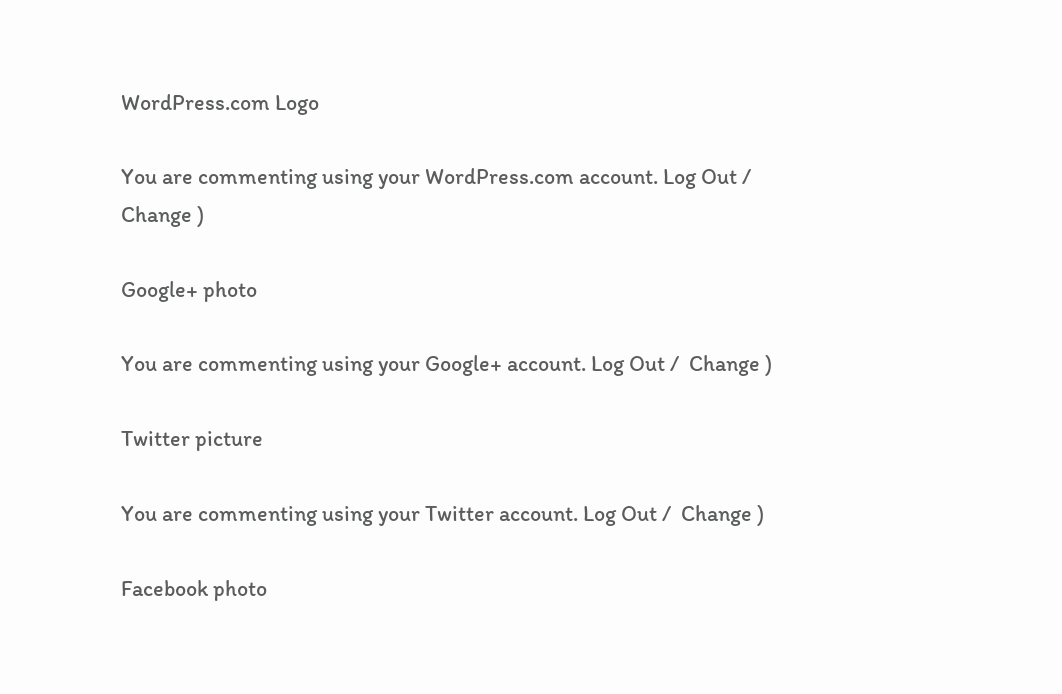WordPress.com Logo

You are commenting using your WordPress.com account. Log Out /  Change )

Google+ photo

You are commenting using your Google+ account. Log Out /  Change )

Twitter picture

You are commenting using your Twitter account. Log Out /  Change )

Facebook photo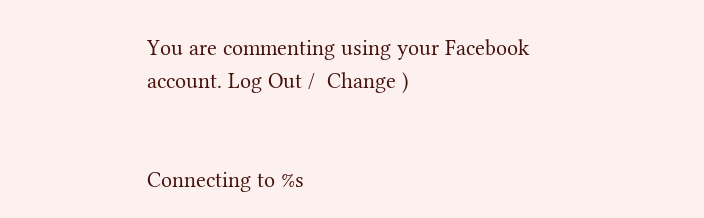You are commenting using your Facebook account. Log Out /  Change )


Connecting to %s